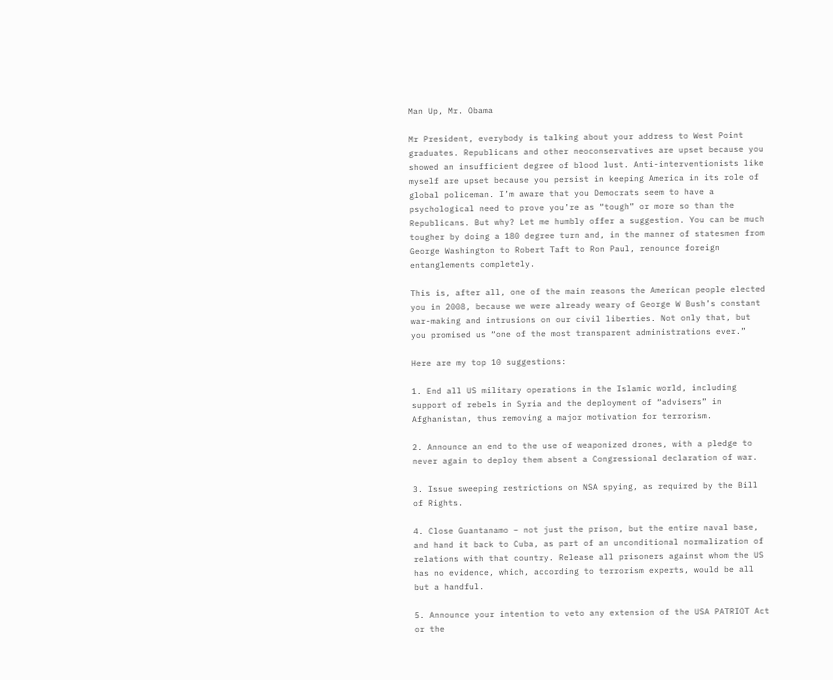Man Up, Mr. Obama

Mr President, everybody is talking about your address to West Point graduates. Republicans and other neoconservatives are upset because you showed an insufficient degree of blood lust. Anti-interventionists like myself are upset because you persist in keeping America in its role of global policeman. I’m aware that you Democrats seem to have a psychological need to prove you’re as “tough” or more so than the Republicans. But why? Let me humbly offer a suggestion. You can be much tougher by doing a 180 degree turn and, in the manner of statesmen from George Washington to Robert Taft to Ron Paul, renounce foreign entanglements completely.

This is, after all, one of the main reasons the American people elected you in 2008, because we were already weary of George W Bush’s constant war-making and intrusions on our civil liberties. Not only that, but you promised us “one of the most transparent administrations ever.”

Here are my top 10 suggestions:

1. End all US military operations in the Islamic world, including support of rebels in Syria and the deployment of “advisers” in Afghanistan, thus removing a major motivation for terrorism.

2. Announce an end to the use of weaponized drones, with a pledge to never again to deploy them absent a Congressional declaration of war.

3. Issue sweeping restrictions on NSA spying, as required by the Bill of Rights.

4. Close Guantanamo – not just the prison, but the entire naval base, and hand it back to Cuba, as part of an unconditional normalization of relations with that country. Release all prisoners against whom the US has no evidence, which, according to terrorism experts, would be all but a handful.

5. Announce your intention to veto any extension of the USA PATRIOT Act or the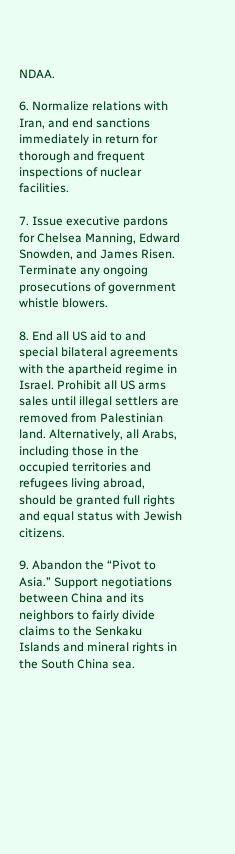NDAA.

6. Normalize relations with Iran, and end sanctions immediately in return for thorough and frequent inspections of nuclear facilities.

7. Issue executive pardons for Chelsea Manning, Edward Snowden, and James Risen. Terminate any ongoing prosecutions of government whistle blowers.

8. End all US aid to and special bilateral agreements with the apartheid regime in Israel. Prohibit all US arms sales until illegal settlers are removed from Palestinian land. Alternatively, all Arabs, including those in the occupied territories and refugees living abroad, should be granted full rights and equal status with Jewish citizens.

9. Abandon the “Pivot to Asia.” Support negotiations between China and its neighbors to fairly divide claims to the Senkaku Islands and mineral rights in the South China sea.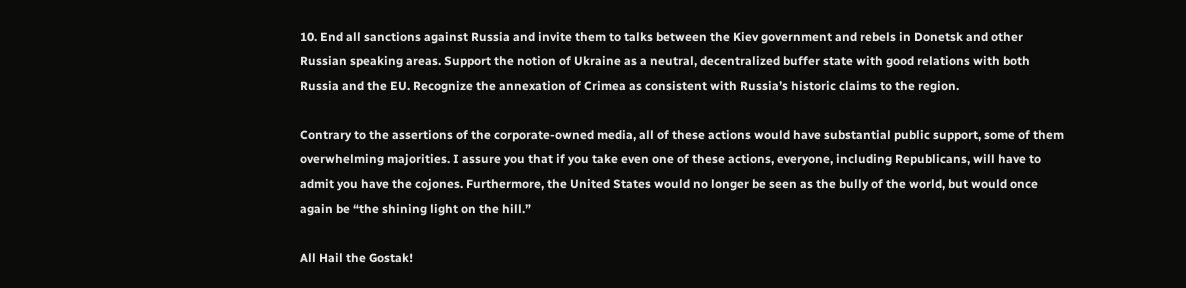10. End all sanctions against Russia and invite them to talks between the Kiev government and rebels in Donetsk and other Russian speaking areas. Support the notion of Ukraine as a neutral, decentralized buffer state with good relations with both Russia and the EU. Recognize the annexation of Crimea as consistent with Russia’s historic claims to the region.

Contrary to the assertions of the corporate-owned media, all of these actions would have substantial public support, some of them overwhelming majorities. I assure you that if you take even one of these actions, everyone, including Republicans, will have to admit you have the cojones. Furthermore, the United States would no longer be seen as the bully of the world, but would once again be “the shining light on the hill.”

All Hail the Gostak!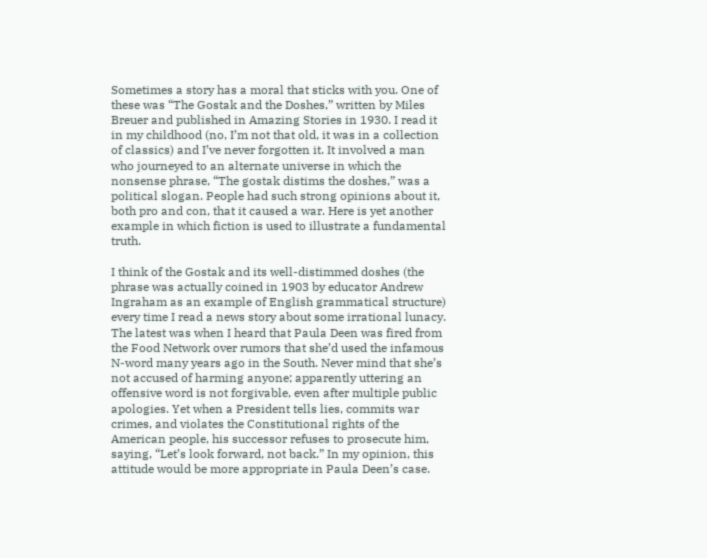Sometimes a story has a moral that sticks with you. One of these was “The Gostak and the Doshes,” written by Miles Breuer and published in Amazing Stories in 1930. I read it in my childhood (no, I’m not that old, it was in a collection of classics) and I’ve never forgotten it. It involved a man who journeyed to an alternate universe in which the nonsense phrase, “The gostak distims the doshes,” was a political slogan. People had such strong opinions about it, both pro and con, that it caused a war. Here is yet another example in which fiction is used to illustrate a fundamental truth.

I think of the Gostak and its well-distimmed doshes (the phrase was actually coined in 1903 by educator Andrew Ingraham as an example of English grammatical structure) every time I read a news story about some irrational lunacy. The latest was when I heard that Paula Deen was fired from the Food Network over rumors that she’d used the infamous N-word many years ago in the South. Never mind that she’s not accused of harming anyone; apparently uttering an offensive word is not forgivable, even after multiple public apologies. Yet when a President tells lies, commits war crimes, and violates the Constitutional rights of the American people, his successor refuses to prosecute him, saying, “Let’s look forward, not back.” In my opinion, this attitude would be more appropriate in Paula Deen’s case.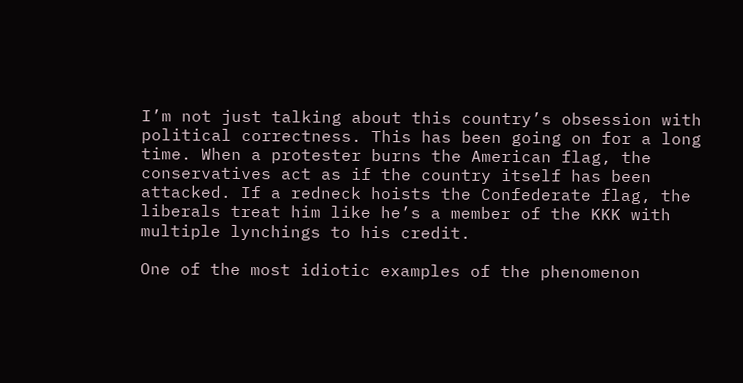I’m not just talking about this country’s obsession with political correctness. This has been going on for a long time. When a protester burns the American flag, the conservatives act as if the country itself has been attacked. If a redneck hoists the Confederate flag, the liberals treat him like he’s a member of the KKK with multiple lynchings to his credit.

One of the most idiotic examples of the phenomenon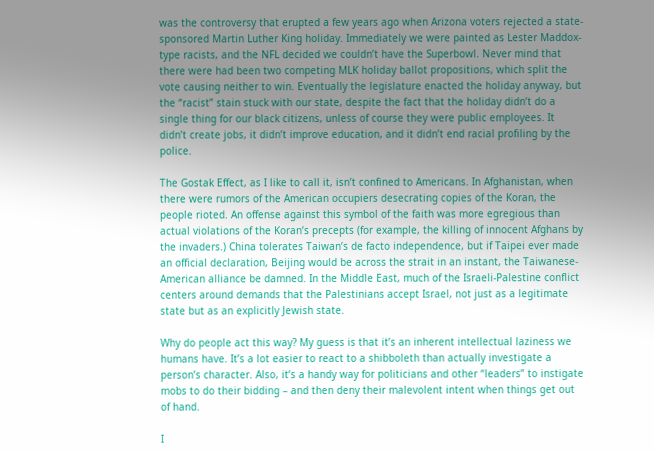was the controversy that erupted a few years ago when Arizona voters rejected a state-sponsored Martin Luther King holiday. Immediately we were painted as Lester Maddox-type racists, and the NFL decided we couldn’t have the Superbowl. Never mind that there were had been two competing MLK holiday ballot propositions, which split the vote causing neither to win. Eventually the legislature enacted the holiday anyway, but the “racist” stain stuck with our state, despite the fact that the holiday didn’t do a single thing for our black citizens, unless of course they were public employees. It didn’t create jobs, it didn’t improve education, and it didn’t end racial profiling by the police.

The Gostak Effect, as I like to call it, isn’t confined to Americans. In Afghanistan, when there were rumors of the American occupiers desecrating copies of the Koran, the people rioted. An offense against this symbol of the faith was more egregious than actual violations of the Koran’s precepts (for example, the killing of innocent Afghans by the invaders.) China tolerates Taiwan’s de facto independence, but if Taipei ever made an official declaration, Beijing would be across the strait in an instant, the Taiwanese-American alliance be damned. In the Middle East, much of the Israeli-Palestine conflict centers around demands that the Palestinians accept Israel, not just as a legitimate state but as an explicitly Jewish state.

Why do people act this way? My guess is that it’s an inherent intellectual laziness we humans have. It’s a lot easier to react to a shibboleth than actually investigate a person’s character. Also, it’s a handy way for politicians and other “leaders” to instigate mobs to do their bidding – and then deny their malevolent intent when things get out of hand.

I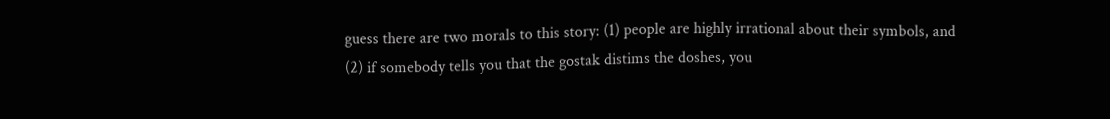guess there are two morals to this story: (1) people are highly irrational about their symbols, and (2) if somebody tells you that the gostak distims the doshes, you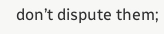don’t dispute them;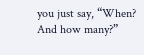you just say, “When? And how many?”